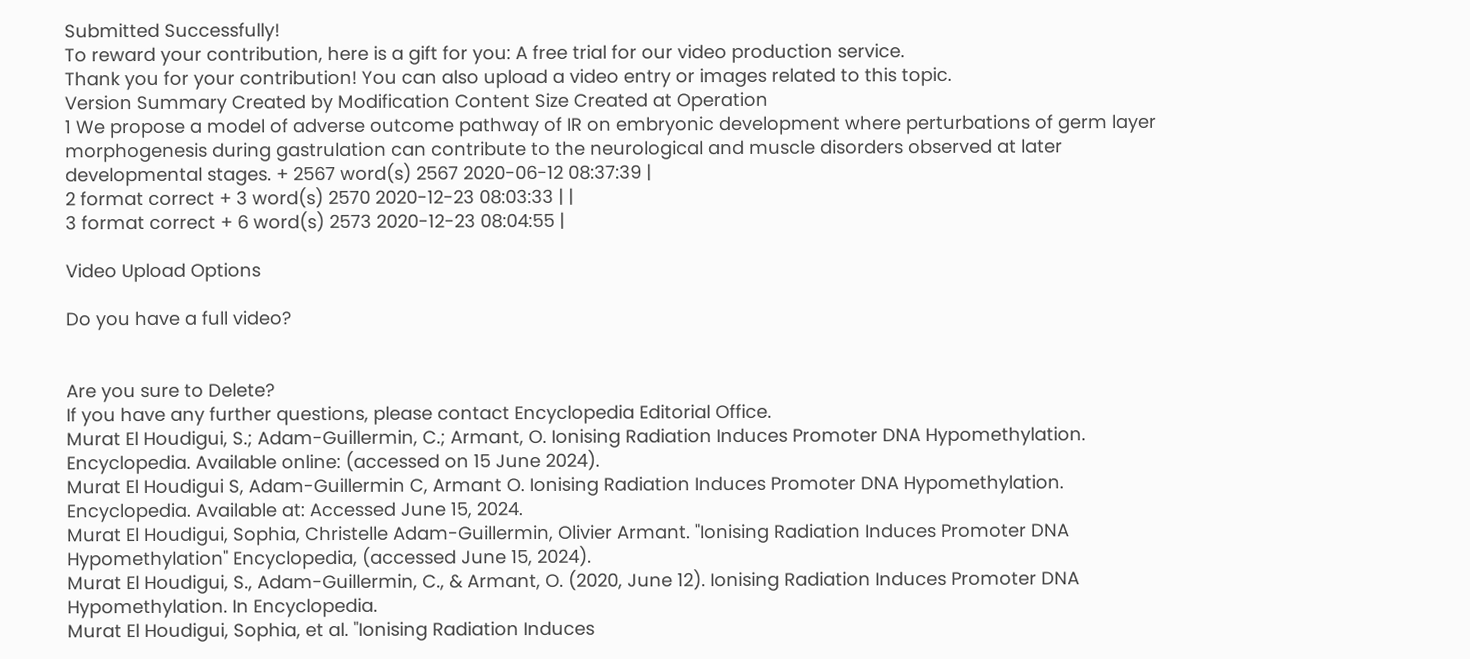Submitted Successfully!
To reward your contribution, here is a gift for you: A free trial for our video production service.
Thank you for your contribution! You can also upload a video entry or images related to this topic.
Version Summary Created by Modification Content Size Created at Operation
1 We propose a model of adverse outcome pathway of IR on embryonic development where perturbations of germ layer morphogenesis during gastrulation can contribute to the neurological and muscle disorders observed at later developmental stages. + 2567 word(s) 2567 2020-06-12 08:37:39 |
2 format correct + 3 word(s) 2570 2020-12-23 08:03:33 | |
3 format correct + 6 word(s) 2573 2020-12-23 08:04:55 |

Video Upload Options

Do you have a full video?


Are you sure to Delete?
If you have any further questions, please contact Encyclopedia Editorial Office.
Murat El Houdigui, S.; Adam-Guillermin, C.; Armant, O. Ionising Radiation Induces Promoter DNA Hypomethylation. Encyclopedia. Available online: (accessed on 15 June 2024).
Murat El Houdigui S, Adam-Guillermin C, Armant O. Ionising Radiation Induces Promoter DNA Hypomethylation. Encyclopedia. Available at: Accessed June 15, 2024.
Murat El Houdigui, Sophia, Christelle Adam-Guillermin, Olivier Armant. "Ionising Radiation Induces Promoter DNA Hypomethylation" Encyclopedia, (accessed June 15, 2024).
Murat El Houdigui, S., Adam-Guillermin, C., & Armant, O. (2020, June 12). Ionising Radiation Induces Promoter DNA Hypomethylation. In Encyclopedia.
Murat El Houdigui, Sophia, et al. "Ionising Radiation Induces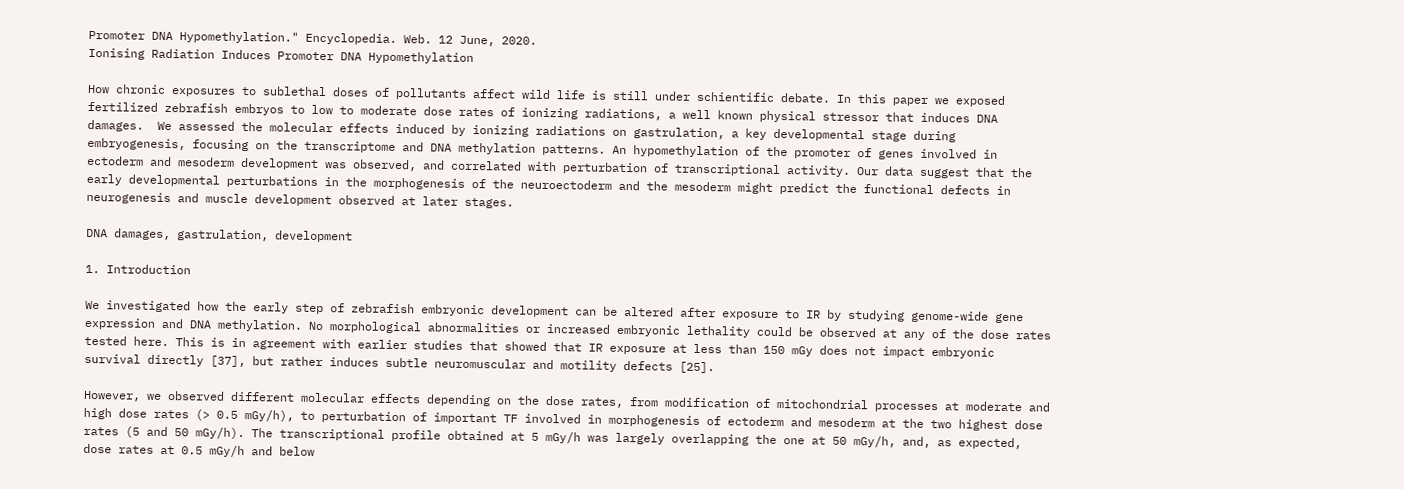Promoter DNA Hypomethylation." Encyclopedia. Web. 12 June, 2020.
Ionising Radiation Induces Promoter DNA Hypomethylation

How chronic exposures to sublethal doses of pollutants affect wild life is still under schientific debate. In this paper we exposed fertilized zebrafish embryos to low to moderate dose rates of ionizing radiations, a well known physical stressor that induces DNA damages.  We assessed the molecular effects induced by ionizing radiations on gastrulation, a key developmental stage during embryogenesis, focusing on the transcriptome and DNA methylation patterns. An hypomethylation of the promoter of genes involved in ectoderm and mesoderm development was observed, and correlated with perturbation of transcriptional activity. Our data suggest that the early developmental perturbations in the morphogenesis of the neuroectoderm and the mesoderm might predict the functional defects in neurogenesis and muscle development observed at later stages.

DNA damages, gastrulation, development

1. Introduction

We investigated how the early step of zebrafish embryonic development can be altered after exposure to IR by studying genome-wide gene expression and DNA methylation. No morphological abnormalities or increased embryonic lethality could be observed at any of the dose rates tested here. This is in agreement with earlier studies that showed that IR exposure at less than 150 mGy does not impact embryonic survival directly [37], but rather induces subtle neuromuscular and motility defects [25].

However, we observed different molecular effects depending on the dose rates, from modification of mitochondrial processes at moderate and high dose rates (> 0.5 mGy/h), to perturbation of important TF involved in morphogenesis of ectoderm and mesoderm at the two highest dose rates (5 and 50 mGy/h). The transcriptional profile obtained at 5 mGy/h was largely overlapping the one at 50 mGy/h, and, as expected, dose rates at 0.5 mGy/h and below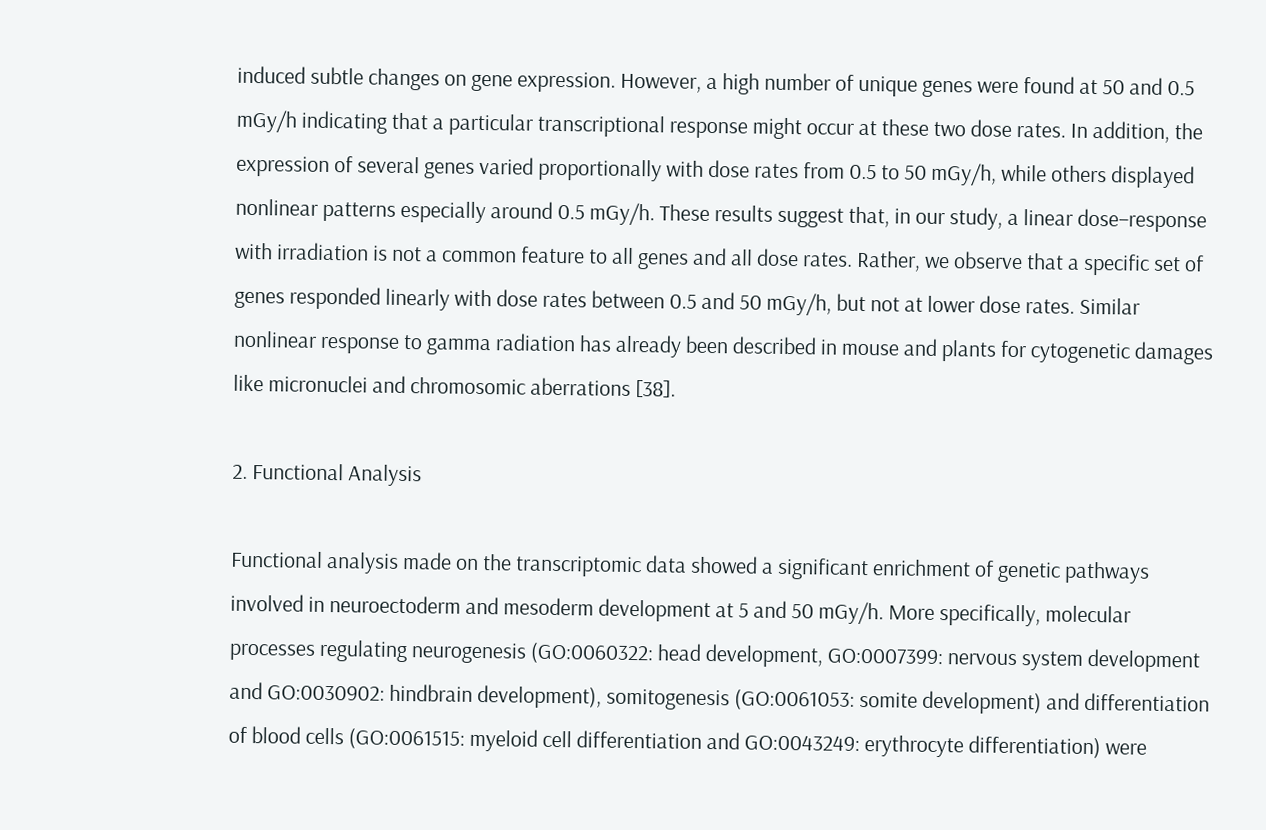induced subtle changes on gene expression. However, a high number of unique genes were found at 50 and 0.5 mGy/h indicating that a particular transcriptional response might occur at these two dose rates. In addition, the expression of several genes varied proportionally with dose rates from 0.5 to 50 mGy/h, while others displayed nonlinear patterns especially around 0.5 mGy/h. These results suggest that, in our study, a linear dose–response with irradiation is not a common feature to all genes and all dose rates. Rather, we observe that a specific set of genes responded linearly with dose rates between 0.5 and 50 mGy/h, but not at lower dose rates. Similar nonlinear response to gamma radiation has already been described in mouse and plants for cytogenetic damages like micronuclei and chromosomic aberrations [38].

2. Functional Analysis

Functional analysis made on the transcriptomic data showed a significant enrichment of genetic pathways involved in neuroectoderm and mesoderm development at 5 and 50 mGy/h. More specifically, molecular processes regulating neurogenesis (GO:0060322: head development, GO:0007399: nervous system development and GO:0030902: hindbrain development), somitogenesis (GO:0061053: somite development) and differentiation of blood cells (GO:0061515: myeloid cell differentiation and GO:0043249: erythrocyte differentiation) were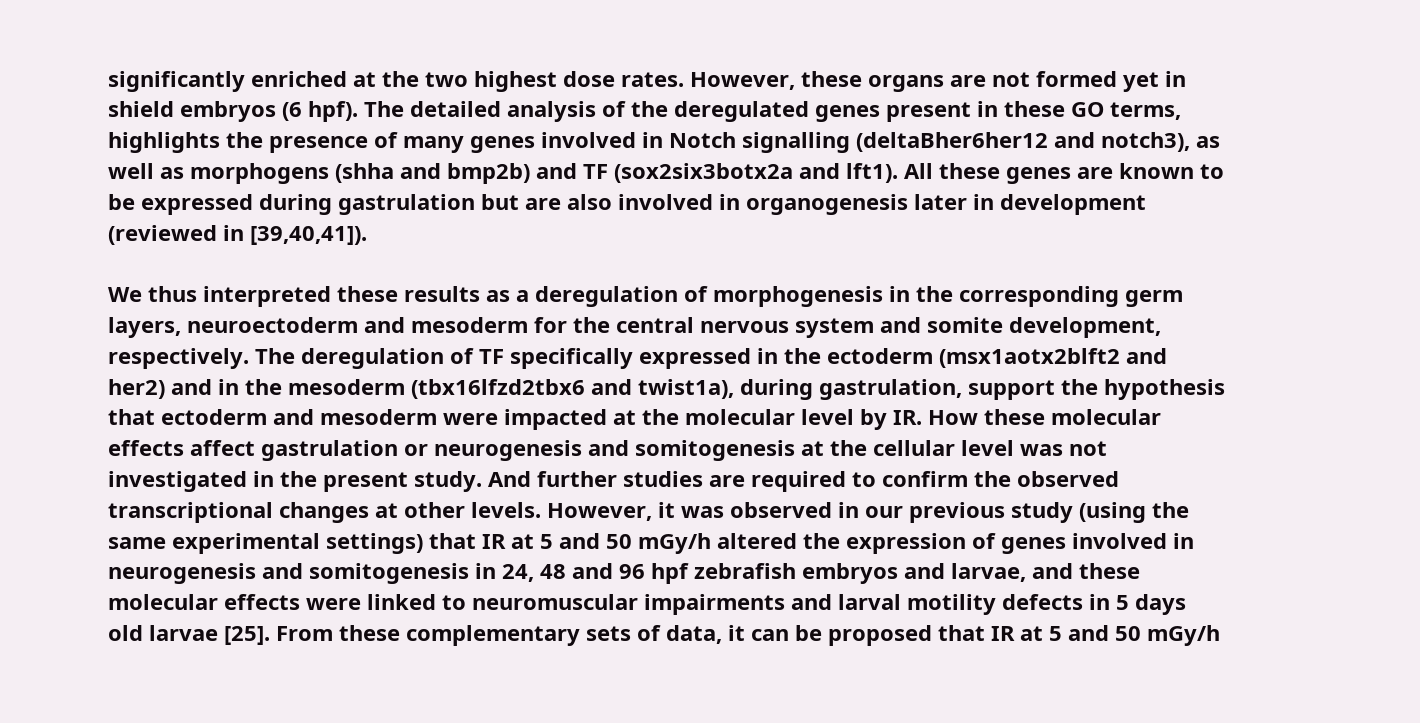significantly enriched at the two highest dose rates. However, these organs are not formed yet in shield embryos (6 hpf). The detailed analysis of the deregulated genes present in these GO terms, highlights the presence of many genes involved in Notch signalling (deltaBher6her12 and notch3), as well as morphogens (shha and bmp2b) and TF (sox2six3botx2a and lft1). All these genes are known to be expressed during gastrulation but are also involved in organogenesis later in development (reviewed in [39,40,41]).

We thus interpreted these results as a deregulation of morphogenesis in the corresponding germ layers, neuroectoderm and mesoderm for the central nervous system and somite development, respectively. The deregulation of TF specifically expressed in the ectoderm (msx1aotx2blft2 and her2) and in the mesoderm (tbx16lfzd2tbx6 and twist1a), during gastrulation, support the hypothesis that ectoderm and mesoderm were impacted at the molecular level by IR. How these molecular effects affect gastrulation or neurogenesis and somitogenesis at the cellular level was not investigated in the present study. And further studies are required to confirm the observed transcriptional changes at other levels. However, it was observed in our previous study (using the same experimental settings) that IR at 5 and 50 mGy/h altered the expression of genes involved in neurogenesis and somitogenesis in 24, 48 and 96 hpf zebrafish embryos and larvae, and these molecular effects were linked to neuromuscular impairments and larval motility defects in 5 days old larvae [25]. From these complementary sets of data, it can be proposed that IR at 5 and 50 mGy/h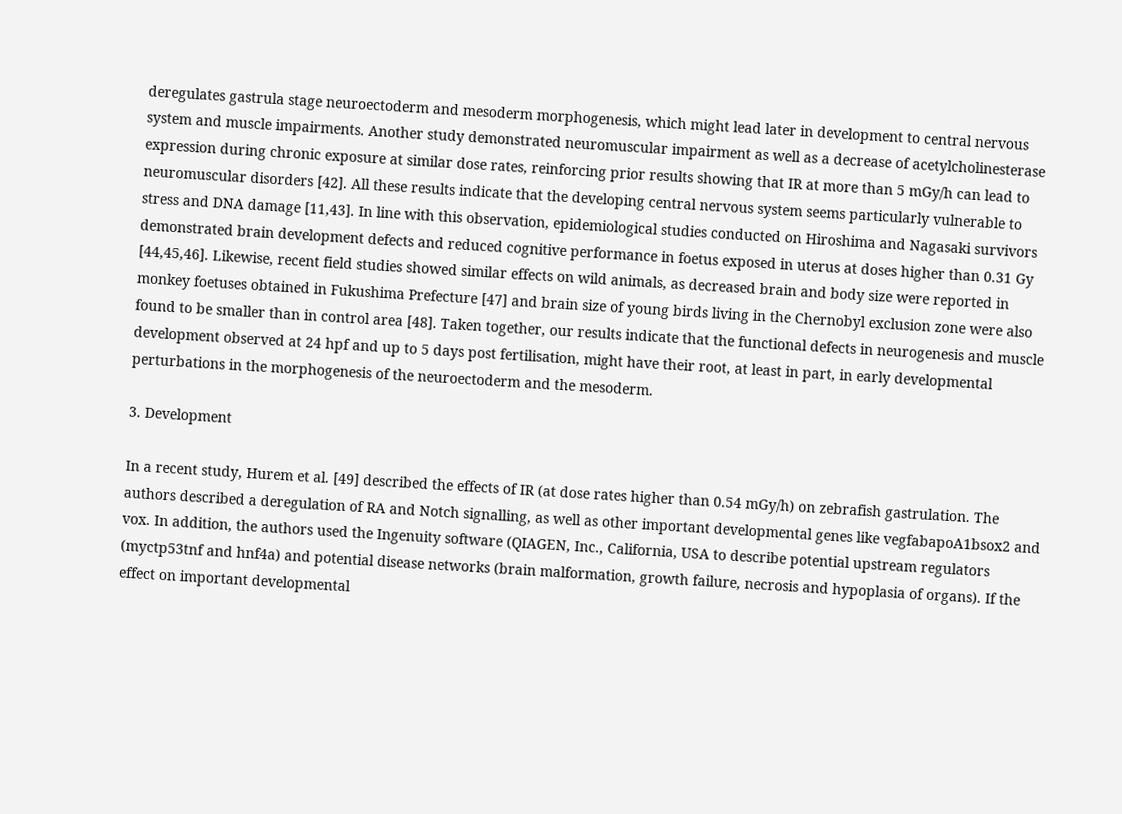deregulates gastrula stage neuroectoderm and mesoderm morphogenesis, which might lead later in development to central nervous system and muscle impairments. Another study demonstrated neuromuscular impairment as well as a decrease of acetylcholinesterase expression during chronic exposure at similar dose rates, reinforcing prior results showing that IR at more than 5 mGy/h can lead to neuromuscular disorders [42]. All these results indicate that the developing central nervous system seems particularly vulnerable to stress and DNA damage [11,43]. In line with this observation, epidemiological studies conducted on Hiroshima and Nagasaki survivors demonstrated brain development defects and reduced cognitive performance in foetus exposed in uterus at doses higher than 0.31 Gy [44,45,46]. Likewise, recent field studies showed similar effects on wild animals, as decreased brain and body size were reported in monkey foetuses obtained in Fukushima Prefecture [47] and brain size of young birds living in the Chernobyl exclusion zone were also found to be smaller than in control area [48]. Taken together, our results indicate that the functional defects in neurogenesis and muscle development observed at 24 hpf and up to 5 days post fertilisation, might have their root, at least in part, in early developmental perturbations in the morphogenesis of the neuroectoderm and the mesoderm.

3. Development

In a recent study, Hurem et al. [49] described the effects of IR (at dose rates higher than 0.54 mGy/h) on zebrafish gastrulation. The authors described a deregulation of RA and Notch signalling, as well as other important developmental genes like vegfabapoA1bsox2 and vox. In addition, the authors used the Ingenuity software (QIAGEN, Inc., California, USA to describe potential upstream regulators (myctp53tnf and hnf4a) and potential disease networks (brain malformation, growth failure, necrosis and hypoplasia of organs). If the effect on important developmental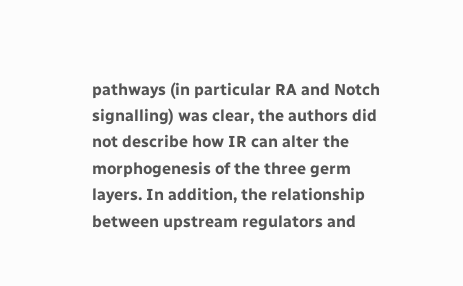pathways (in particular RA and Notch signalling) was clear, the authors did not describe how IR can alter the morphogenesis of the three germ layers. In addition, the relationship between upstream regulators and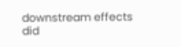downstream effects did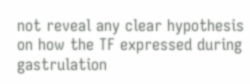not reveal any clear hypothesis on how the TF expressed during gastrulation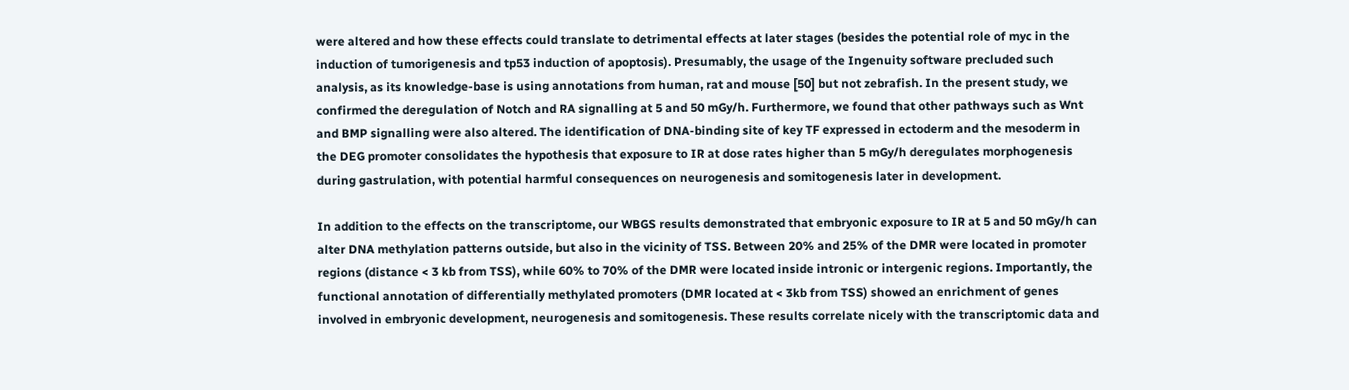were altered and how these effects could translate to detrimental effects at later stages (besides the potential role of myc in the induction of tumorigenesis and tp53 induction of apoptosis). Presumably, the usage of the Ingenuity software precluded such analysis, as its knowledge-base is using annotations from human, rat and mouse [50] but not zebrafish. In the present study, we confirmed the deregulation of Notch and RA signalling at 5 and 50 mGy/h. Furthermore, we found that other pathways such as Wnt and BMP signalling were also altered. The identification of DNA-binding site of key TF expressed in ectoderm and the mesoderm in the DEG promoter consolidates the hypothesis that exposure to IR at dose rates higher than 5 mGy/h deregulates morphogenesis during gastrulation, with potential harmful consequences on neurogenesis and somitogenesis later in development.

In addition to the effects on the transcriptome, our WBGS results demonstrated that embryonic exposure to IR at 5 and 50 mGy/h can alter DNA methylation patterns outside, but also in the vicinity of TSS. Between 20% and 25% of the DMR were located in promoter regions (distance < 3 kb from TSS), while 60% to 70% of the DMR were located inside intronic or intergenic regions. Importantly, the functional annotation of differentially methylated promoters (DMR located at < 3kb from TSS) showed an enrichment of genes involved in embryonic development, neurogenesis and somitogenesis. These results correlate nicely with the transcriptomic data and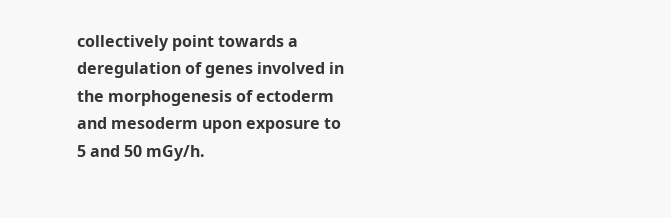collectively point towards a deregulation of genes involved in the morphogenesis of ectoderm and mesoderm upon exposure to 5 and 50 mGy/h.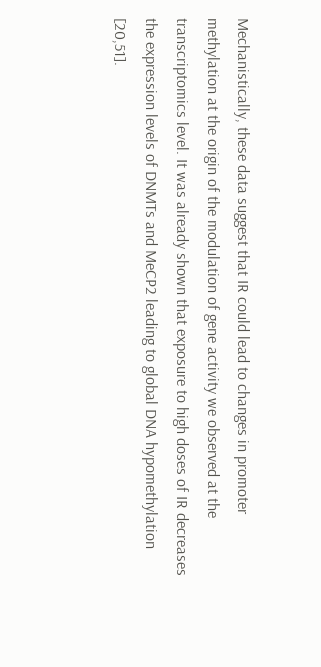Mechanistically, these data suggest that IR could lead to changes in promoter methylation at the origin of the modulation of gene activity we observed at the transcriptomics level. It was already shown that exposure to high doses of IR decreases the expression levels of DNMTs and MeCP2 leading to global DNA hypomethylation [20,51].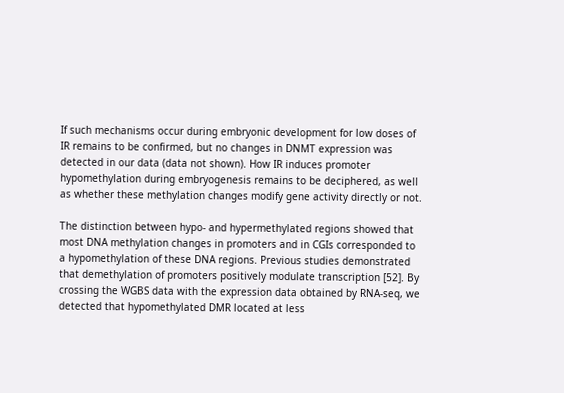If such mechanisms occur during embryonic development for low doses of IR remains to be confirmed, but no changes in DNMT expression was detected in our data (data not shown). How IR induces promoter hypomethylation during embryogenesis remains to be deciphered, as well as whether these methylation changes modify gene activity directly or not.

The distinction between hypo- and hypermethylated regions showed that most DNA methylation changes in promoters and in CGIs corresponded to a hypomethylation of these DNA regions. Previous studies demonstrated that demethylation of promoters positively modulate transcription [52]. By crossing the WGBS data with the expression data obtained by RNA-seq, we detected that hypomethylated DMR located at less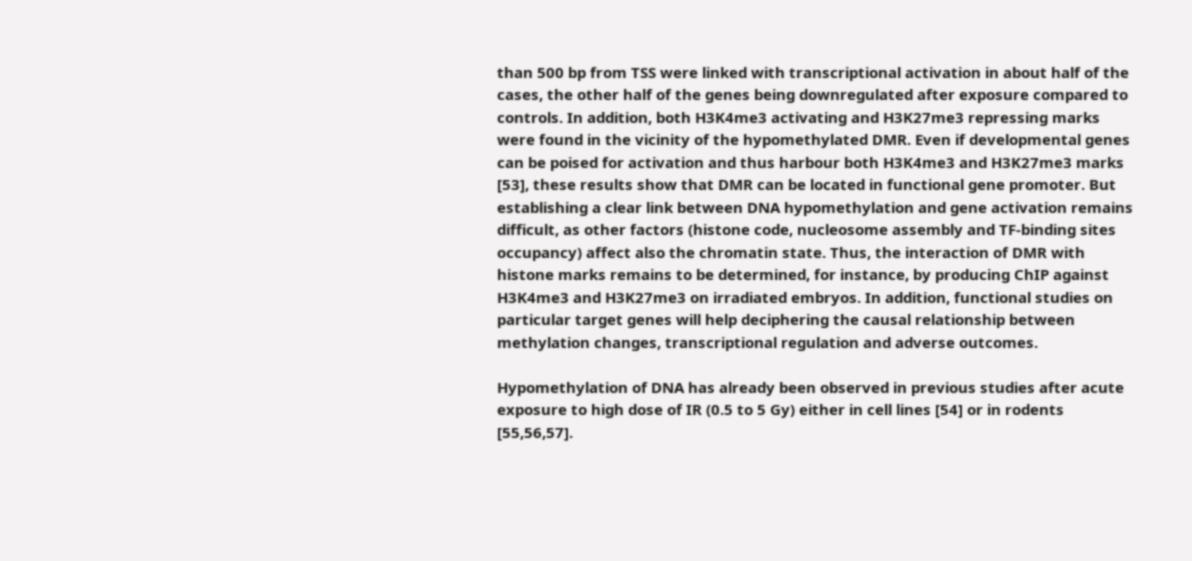than 500 bp from TSS were linked with transcriptional activation in about half of the cases, the other half of the genes being downregulated after exposure compared to controls. In addition, both H3K4me3 activating and H3K27me3 repressing marks were found in the vicinity of the hypomethylated DMR. Even if developmental genes can be poised for activation and thus harbour both H3K4me3 and H3K27me3 marks [53], these results show that DMR can be located in functional gene promoter. But establishing a clear link between DNA hypomethylation and gene activation remains difficult, as other factors (histone code, nucleosome assembly and TF-binding sites occupancy) affect also the chromatin state. Thus, the interaction of DMR with histone marks remains to be determined, for instance, by producing ChIP against H3K4me3 and H3K27me3 on irradiated embryos. In addition, functional studies on particular target genes will help deciphering the causal relationship between methylation changes, transcriptional regulation and adverse outcomes.

Hypomethylation of DNA has already been observed in previous studies after acute exposure to high dose of IR (0.5 to 5 Gy) either in cell lines [54] or in rodents [55,56,57].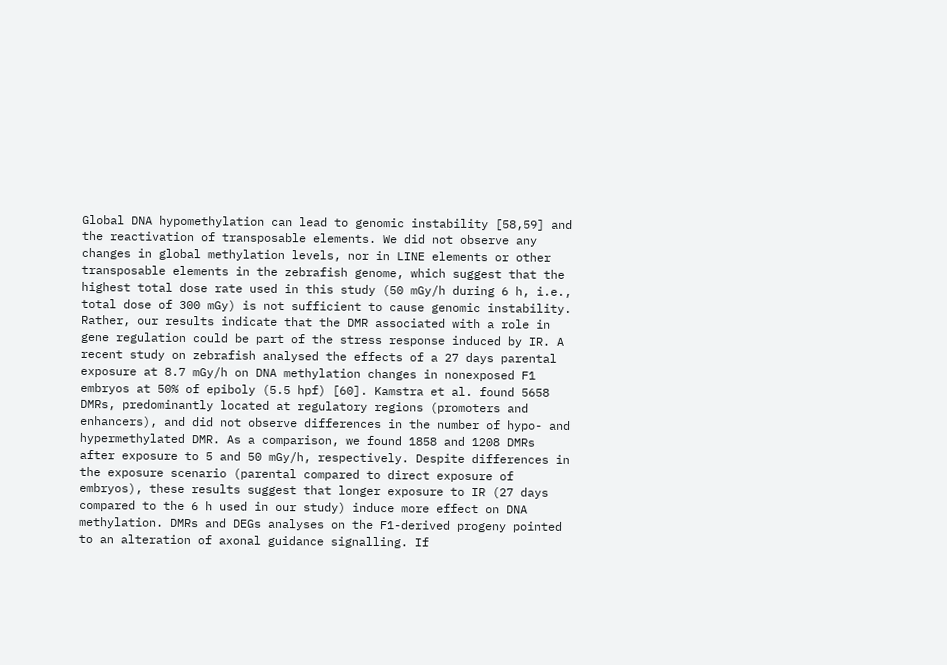Global DNA hypomethylation can lead to genomic instability [58,59] and the reactivation of transposable elements. We did not observe any changes in global methylation levels, nor in LINE elements or other transposable elements in the zebrafish genome, which suggest that the highest total dose rate used in this study (50 mGy/h during 6 h, i.e., total dose of 300 mGy) is not sufficient to cause genomic instability. Rather, our results indicate that the DMR associated with a role in gene regulation could be part of the stress response induced by IR. A recent study on zebrafish analysed the effects of a 27 days parental exposure at 8.7 mGy/h on DNA methylation changes in nonexposed F1 embryos at 50% of epiboly (5.5 hpf) [60]. Kamstra et al. found 5658 DMRs, predominantly located at regulatory regions (promoters and enhancers), and did not observe differences in the number of hypo- and hypermethylated DMR. As a comparison, we found 1858 and 1208 DMRs after exposure to 5 and 50 mGy/h, respectively. Despite differences in the exposure scenario (parental compared to direct exposure of embryos), these results suggest that longer exposure to IR (27 days compared to the 6 h used in our study) induce more effect on DNA methylation. DMRs and DEGs analyses on the F1-derived progeny pointed to an alteration of axonal guidance signalling. If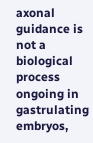axonal guidance is not a biological process ongoing in gastrulating embryos,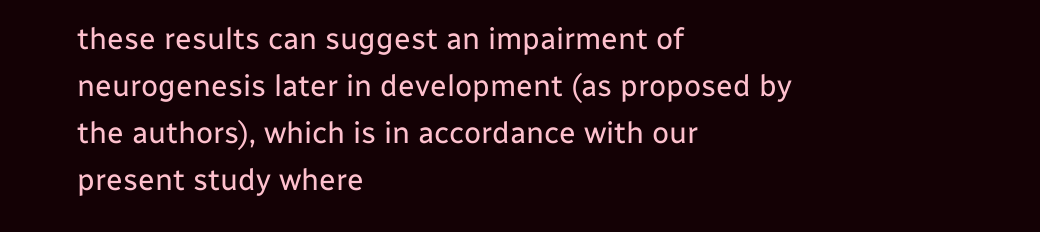these results can suggest an impairment of neurogenesis later in development (as proposed by the authors), which is in accordance with our present study where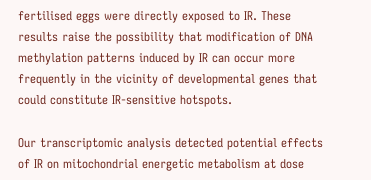fertilised eggs were directly exposed to IR. These results raise the possibility that modification of DNA methylation patterns induced by IR can occur more frequently in the vicinity of developmental genes that could constitute IR-sensitive hotspots.

Our transcriptomic analysis detected potential effects of IR on mitochondrial energetic metabolism at dose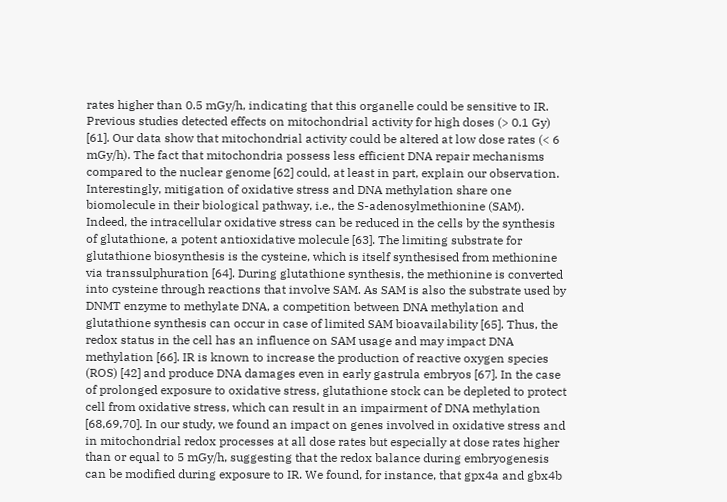rates higher than 0.5 mGy/h, indicating that this organelle could be sensitive to IR. Previous studies detected effects on mitochondrial activity for high doses (> 0.1 Gy) [61]. Our data show that mitochondrial activity could be altered at low dose rates (< 6 mGy/h). The fact that mitochondria possess less efficient DNA repair mechanisms compared to the nuclear genome [62] could, at least in part, explain our observation. Interestingly, mitigation of oxidative stress and DNA methylation share one biomolecule in their biological pathway, i.e., the S-adenosylmethionine (SAM). Indeed, the intracellular oxidative stress can be reduced in the cells by the synthesis of glutathione, a potent antioxidative molecule [63]. The limiting substrate for glutathione biosynthesis is the cysteine, which is itself synthesised from methionine via transsulphuration [64]. During glutathione synthesis, the methionine is converted into cysteine through reactions that involve SAM. As SAM is also the substrate used by DNMT enzyme to methylate DNA, a competition between DNA methylation and glutathione synthesis can occur in case of limited SAM bioavailability [65]. Thus, the redox status in the cell has an influence on SAM usage and may impact DNA methylation [66]. IR is known to increase the production of reactive oxygen species (ROS) [42] and produce DNA damages even in early gastrula embryos [67]. In the case of prolonged exposure to oxidative stress, glutathione stock can be depleted to protect cell from oxidative stress, which can result in an impairment of DNA methylation [68,69,70]. In our study, we found an impact on genes involved in oxidative stress and in mitochondrial redox processes at all dose rates but especially at dose rates higher than or equal to 5 mGy/h, suggesting that the redox balance during embryogenesis can be modified during exposure to IR. We found, for instance, that gpx4a and gbx4b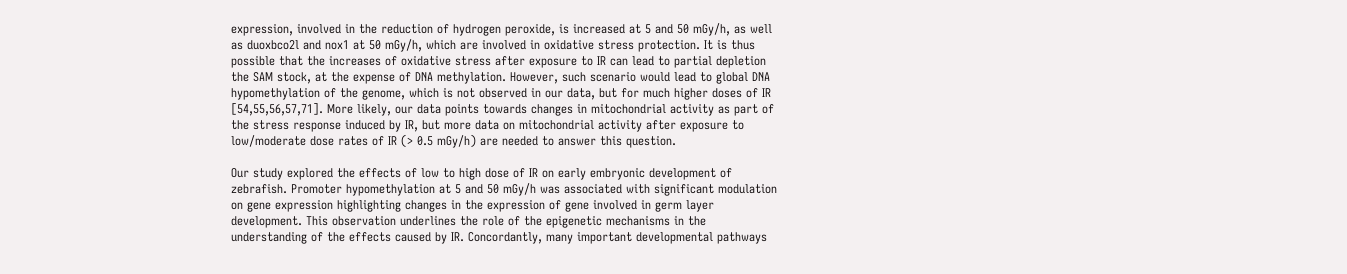expression, involved in the reduction of hydrogen peroxide, is increased at 5 and 50 mGy/h, as well as duoxbco2l and nox1 at 50 mGy/h, which are involved in oxidative stress protection. It is thus possible that the increases of oxidative stress after exposure to IR can lead to partial depletion the SAM stock, at the expense of DNA methylation. However, such scenario would lead to global DNA hypomethylation of the genome, which is not observed in our data, but for much higher doses of IR [54,55,56,57,71]. More likely, our data points towards changes in mitochondrial activity as part of the stress response induced by IR, but more data on mitochondrial activity after exposure to low/moderate dose rates of IR (> 0.5 mGy/h) are needed to answer this question.

Our study explored the effects of low to high dose of IR on early embryonic development of zebrafish. Promoter hypomethylation at 5 and 50 mGy/h was associated with significant modulation on gene expression highlighting changes in the expression of gene involved in germ layer development. This observation underlines the role of the epigenetic mechanisms in the understanding of the effects caused by IR. Concordantly, many important developmental pathways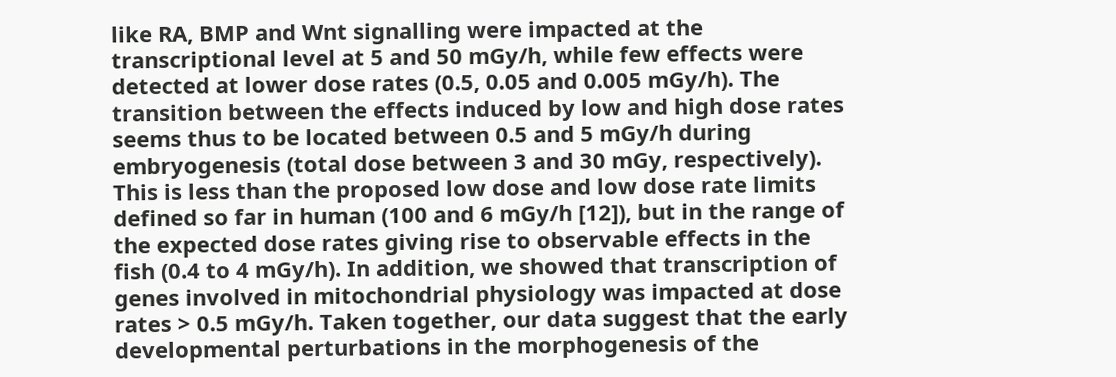like RA, BMP and Wnt signalling were impacted at the transcriptional level at 5 and 50 mGy/h, while few effects were detected at lower dose rates (0.5, 0.05 and 0.005 mGy/h). The transition between the effects induced by low and high dose rates seems thus to be located between 0.5 and 5 mGy/h during embryogenesis (total dose between 3 and 30 mGy, respectively). This is less than the proposed low dose and low dose rate limits defined so far in human (100 and 6 mGy/h [12]), but in the range of the expected dose rates giving rise to observable effects in the fish (0.4 to 4 mGy/h). In addition, we showed that transcription of genes involved in mitochondrial physiology was impacted at dose rates > 0.5 mGy/h. Taken together, our data suggest that the early developmental perturbations in the morphogenesis of the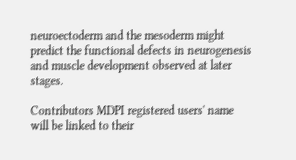neuroectoderm and the mesoderm might predict the functional defects in neurogenesis and muscle development observed at later stages.

Contributors MDPI registered users' name will be linked to their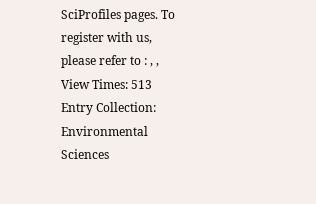SciProfiles pages. To register with us, please refer to : , ,
View Times: 513
Entry Collection: Environmental Sciences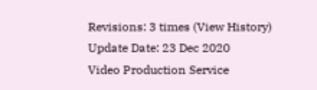Revisions: 3 times (View History)
Update Date: 23 Dec 2020
Video Production Service